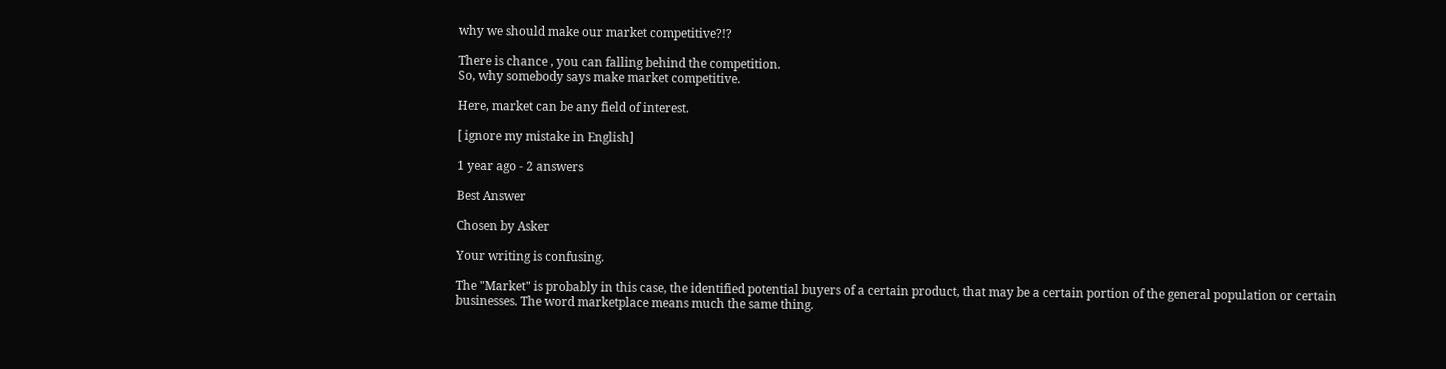why we should make our market competitive?!?

There is chance , you can falling behind the competition.
So, why somebody says make market competitive.

Here, market can be any field of interest.

[ ignore my mistake in English]

1 year ago - 2 answers

Best Answer

Chosen by Asker

Your writing is confusing.

The "Market" is probably in this case, the identified potential buyers of a certain product, that may be a certain portion of the general population or certain businesses. The word marketplace means much the same thing.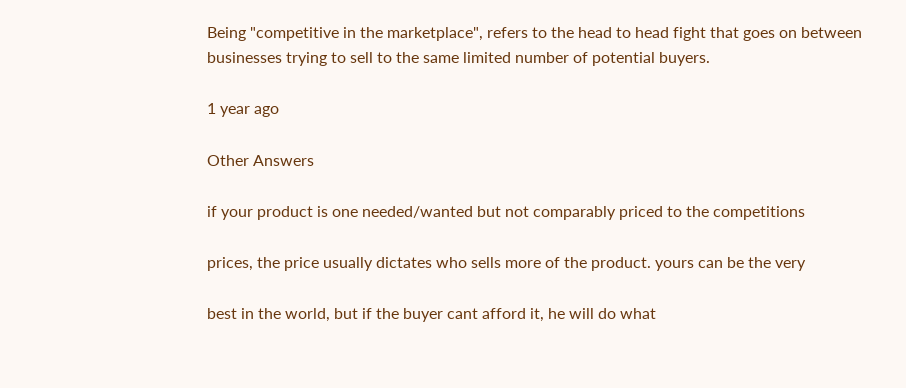Being "competitive in the marketplace", refers to the head to head fight that goes on between businesses trying to sell to the same limited number of potential buyers.

1 year ago

Other Answers

if your product is one needed/wanted but not comparably priced to the competitions

prices, the price usually dictates who sells more of the product. yours can be the very

best in the world, but if the buyer cant afford it, he will do what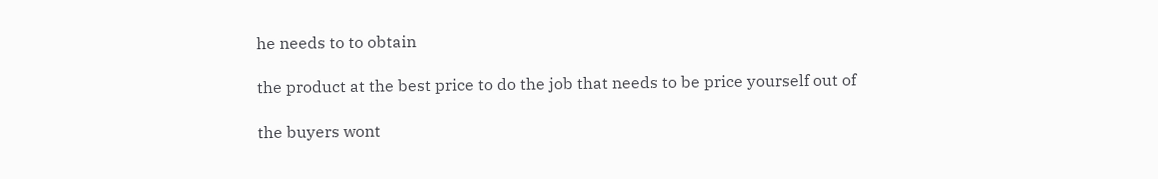he needs to to obtain

the product at the best price to do the job that needs to be price yourself out of

the buyers wont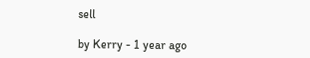sell

by Kerry - 1 year ago